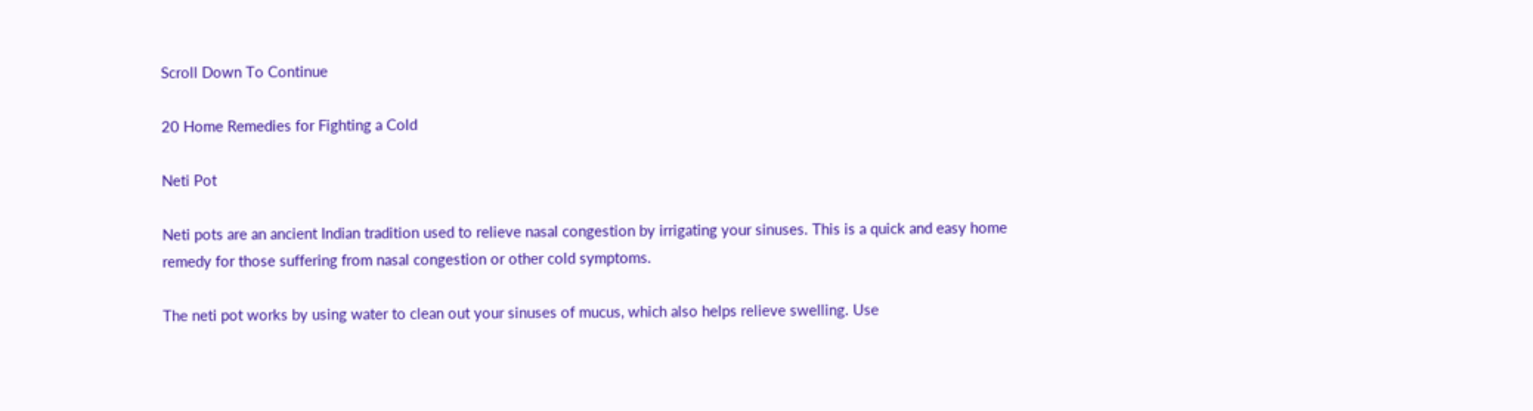Scroll Down To Continue

20 Home Remedies for Fighting a Cold

Neti Pot

Neti pots are an ancient Indian tradition used to relieve nasal congestion by irrigating your sinuses. This is a quick and easy home remedy for those suffering from nasal congestion or other cold symptoms.

The neti pot works by using water to clean out your sinuses of mucus, which also helps relieve swelling. Use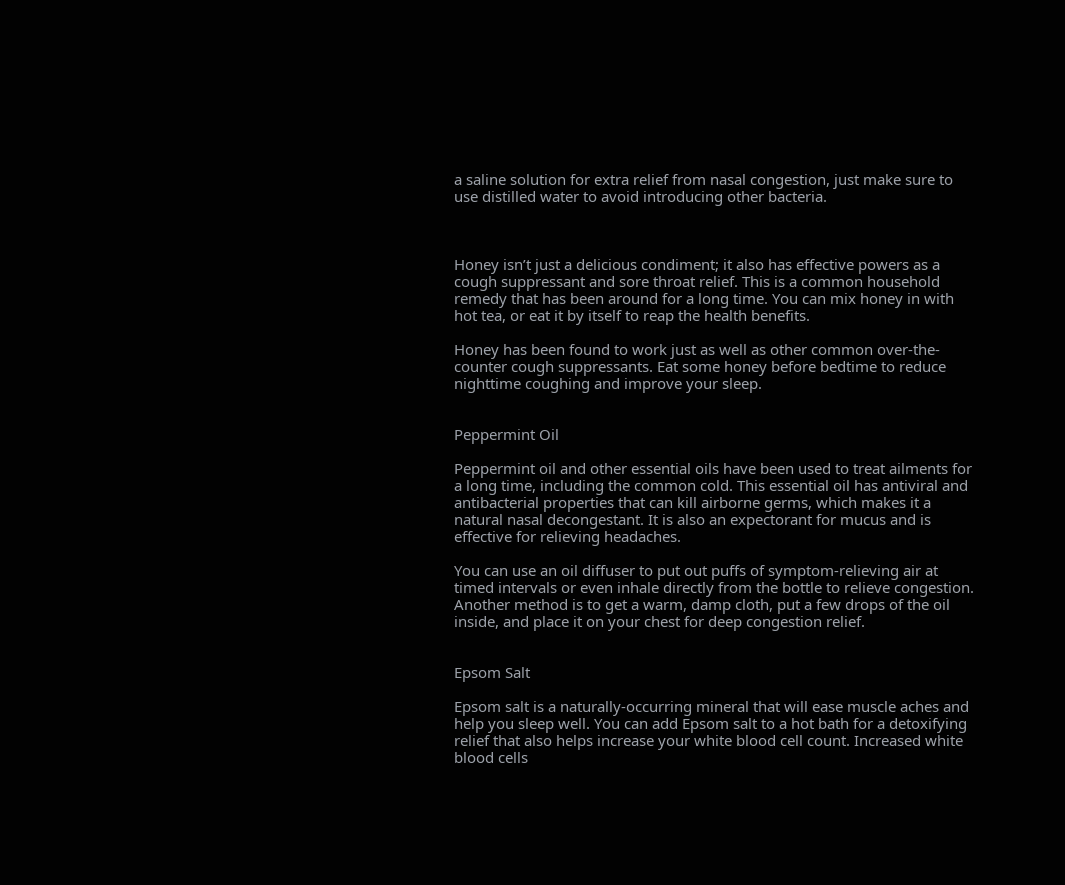a saline solution for extra relief from nasal congestion, just make sure to use distilled water to avoid introducing other bacteria.



Honey isn’t just a delicious condiment; it also has effective powers as a cough suppressant and sore throat relief. This is a common household remedy that has been around for a long time. You can mix honey in with hot tea, or eat it by itself to reap the health benefits.

Honey has been found to work just as well as other common over-the-counter cough suppressants. Eat some honey before bedtime to reduce nighttime coughing and improve your sleep.


Peppermint Oil

Peppermint oil and other essential oils have been used to treat ailments for a long time, including the common cold. This essential oil has antiviral and antibacterial properties that can kill airborne germs, which makes it a natural nasal decongestant. It is also an expectorant for mucus and is effective for relieving headaches.

You can use an oil diffuser to put out puffs of symptom-relieving air at timed intervals or even inhale directly from the bottle to relieve congestion. Another method is to get a warm, damp cloth, put a few drops of the oil inside, and place it on your chest for deep congestion relief.


Epsom Salt

Epsom salt is a naturally-occurring mineral that will ease muscle aches and help you sleep well. You can add Epsom salt to a hot bath for a detoxifying relief that also helps increase your white blood cell count. Increased white blood cells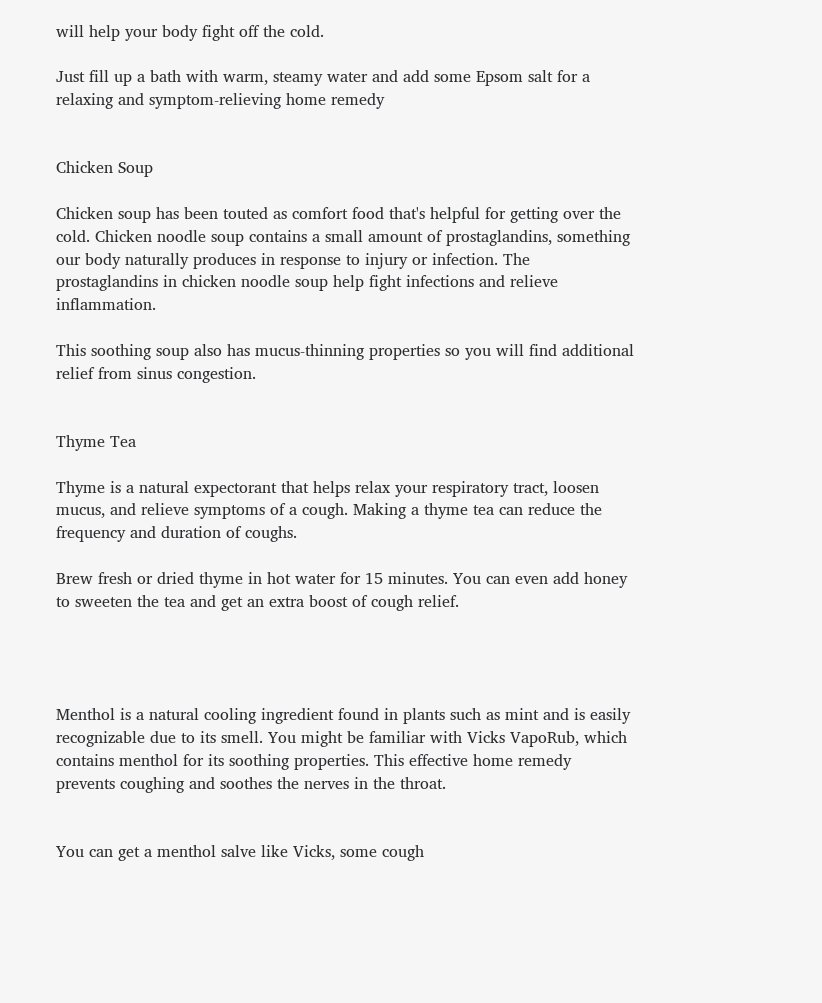will help your body fight off the cold.

Just fill up a bath with warm, steamy water and add some Epsom salt for a relaxing and symptom-relieving home remedy


Chicken Soup

Chicken soup has been touted as comfort food that's helpful for getting over the cold. Chicken noodle soup contains a small amount of prostaglandins, something our body naturally produces in response to injury or infection. The prostaglandins in chicken noodle soup help fight infections and relieve inflammation.

This soothing soup also has mucus-thinning properties so you will find additional relief from sinus congestion.


Thyme Tea

Thyme is a natural expectorant that helps relax your respiratory tract, loosen mucus, and relieve symptoms of a cough. Making a thyme tea can reduce the frequency and duration of coughs.

Brew fresh or dried thyme in hot water for 15 minutes. You can even add honey to sweeten the tea and get an extra boost of cough relief.




Menthol is a natural cooling ingredient found in plants such as mint and is easily recognizable due to its smell. You might be familiar with Vicks VapoRub, which contains menthol for its soothing properties. This effective home remedy prevents coughing and soothes the nerves in the throat.


You can get a menthol salve like Vicks, some cough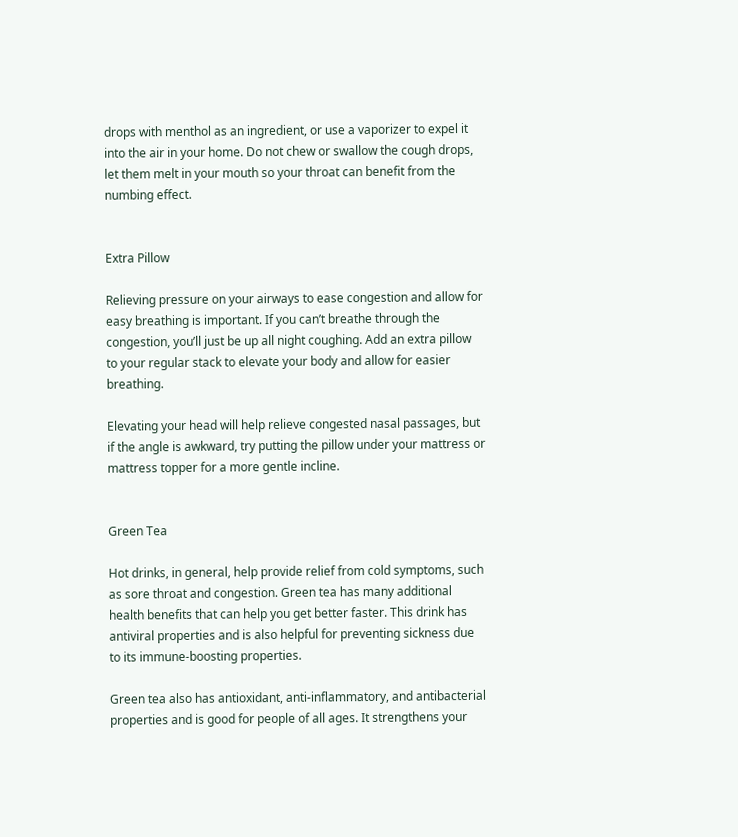drops with menthol as an ingredient, or use a vaporizer to expel it into the air in your home. Do not chew or swallow the cough drops, let them melt in your mouth so your throat can benefit from the numbing effect.


Extra Pillow

Relieving pressure on your airways to ease congestion and allow for easy breathing is important. If you can’t breathe through the congestion, you’ll just be up all night coughing. Add an extra pillow to your regular stack to elevate your body and allow for easier breathing.

Elevating your head will help relieve congested nasal passages, but if the angle is awkward, try putting the pillow under your mattress or mattress topper for a more gentle incline.


Green Tea

Hot drinks, in general, help provide relief from cold symptoms, such as sore throat and congestion. Green tea has many additional health benefits that can help you get better faster. This drink has antiviral properties and is also helpful for preventing sickness due to its immune-boosting properties.

Green tea also has antioxidant, anti-inflammatory, and antibacterial properties and is good for people of all ages. It strengthens your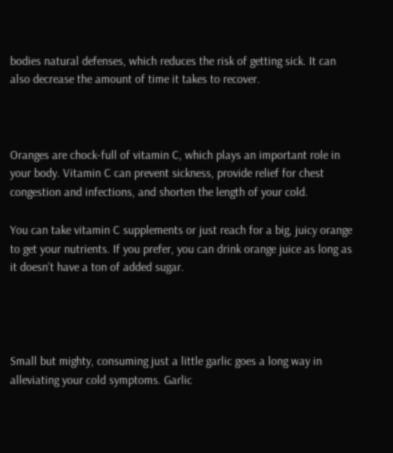bodies natural defenses, which reduces the risk of getting sick. It can also decrease the amount of time it takes to recover.



Oranges are chock-full of vitamin C, which plays an important role in your body. Vitamin C can prevent sickness, provide relief for chest congestion and infections, and shorten the length of your cold.

You can take vitamin C supplements or just reach for a big, juicy orange to get your nutrients. If you prefer, you can drink orange juice as long as it doesn’t have a ton of added sugar.




Small but mighty, consuming just a little garlic goes a long way in alleviating your cold symptoms. Garlic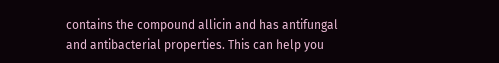contains the compound allicin and has antifungal and antibacterial properties. This can help you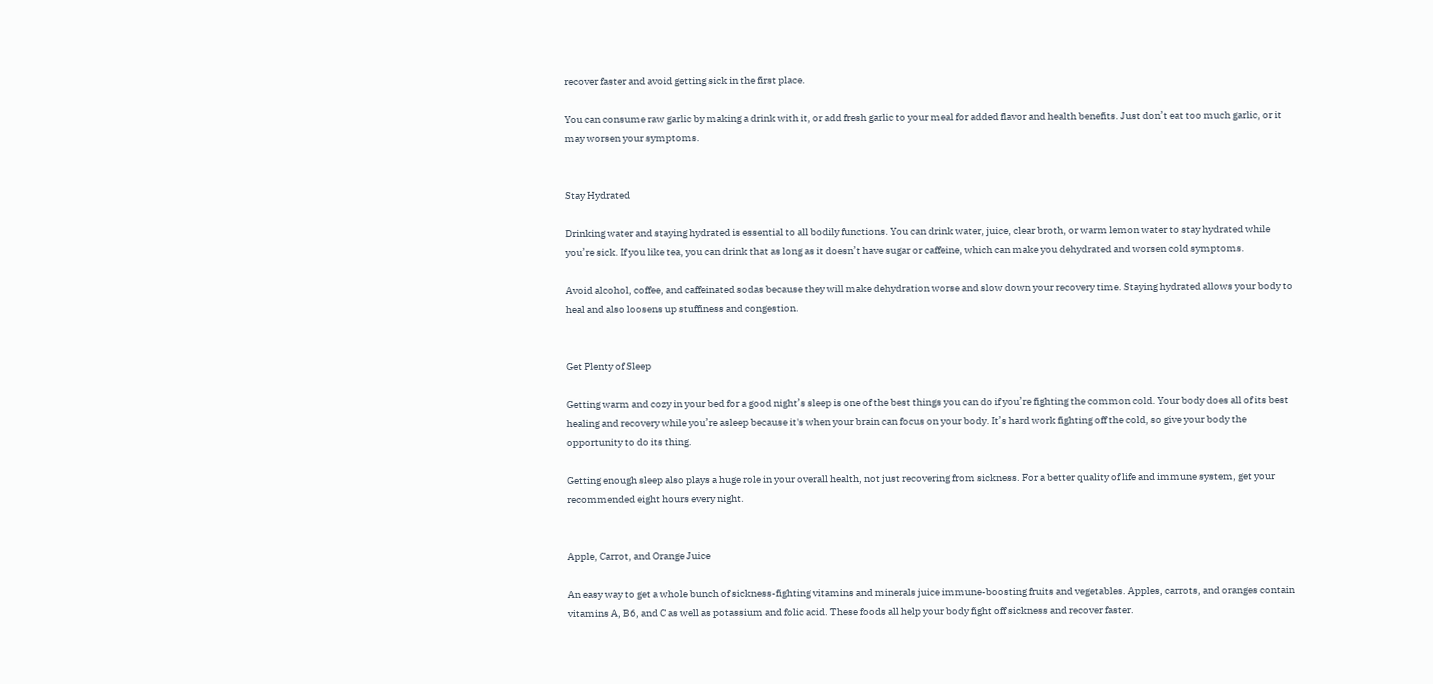recover faster and avoid getting sick in the first place.

You can consume raw garlic by making a drink with it, or add fresh garlic to your meal for added flavor and health benefits. Just don’t eat too much garlic, or it may worsen your symptoms.


Stay Hydrated

Drinking water and staying hydrated is essential to all bodily functions. You can drink water, juice, clear broth, or warm lemon water to stay hydrated while you’re sick. If you like tea, you can drink that as long as it doesn’t have sugar or caffeine, which can make you dehydrated and worsen cold symptoms.

Avoid alcohol, coffee, and caffeinated sodas because they will make dehydration worse and slow down your recovery time. Staying hydrated allows your body to heal and also loosens up stuffiness and congestion.


Get Plenty of Sleep

Getting warm and cozy in your bed for a good night’s sleep is one of the best things you can do if you’re fighting the common cold. Your body does all of its best healing and recovery while you’re asleep because it's when your brain can focus on your body. It’s hard work fighting off the cold, so give your body the opportunity to do its thing.

Getting enough sleep also plays a huge role in your overall health, not just recovering from sickness. For a better quality of life and immune system, get your recommended eight hours every night.


Apple, Carrot, and Orange Juice

An easy way to get a whole bunch of sickness-fighting vitamins and minerals juice immune-boosting fruits and vegetables. Apples, carrots, and oranges contain vitamins A, B6, and C as well as potassium and folic acid. These foods all help your body fight off sickness and recover faster.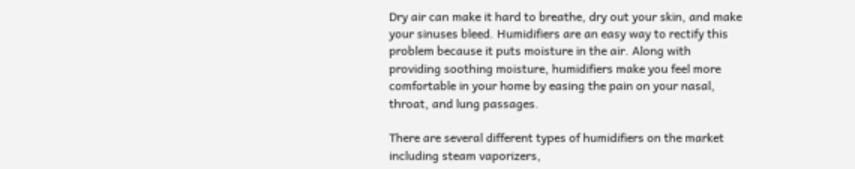Dry air can make it hard to breathe, dry out your skin, and make your sinuses bleed. Humidifiers are an easy way to rectify this problem because it puts moisture in the air. Along with providing soothing moisture, humidifiers make you feel more comfortable in your home by easing the pain on your nasal, throat, and lung passages.

There are several different types of humidifiers on the market including steam vaporizers,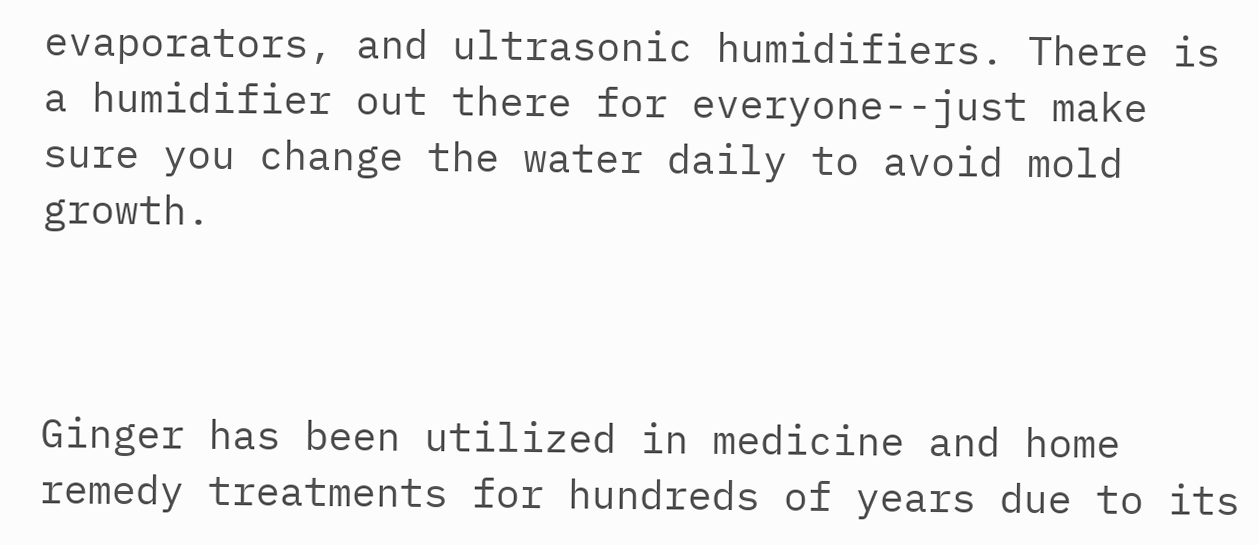evaporators, and ultrasonic humidifiers. There is a humidifier out there for everyone--just make sure you change the water daily to avoid mold growth.



Ginger has been utilized in medicine and home remedy treatments for hundreds of years due to its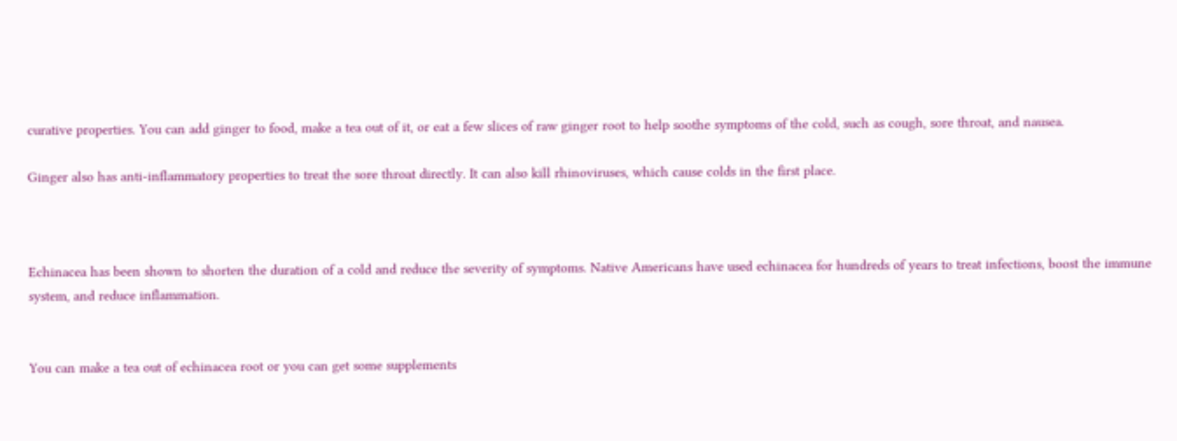curative properties. You can add ginger to food, make a tea out of it, or eat a few slices of raw ginger root to help soothe symptoms of the cold, such as cough, sore throat, and nausea.

Ginger also has anti-inflammatory properties to treat the sore throat directly. It can also kill rhinoviruses, which cause colds in the first place.



Echinacea has been shown to shorten the duration of a cold and reduce the severity of symptoms. Native Americans have used echinacea for hundreds of years to treat infections, boost the immune system, and reduce inflammation.


You can make a tea out of echinacea root or you can get some supplements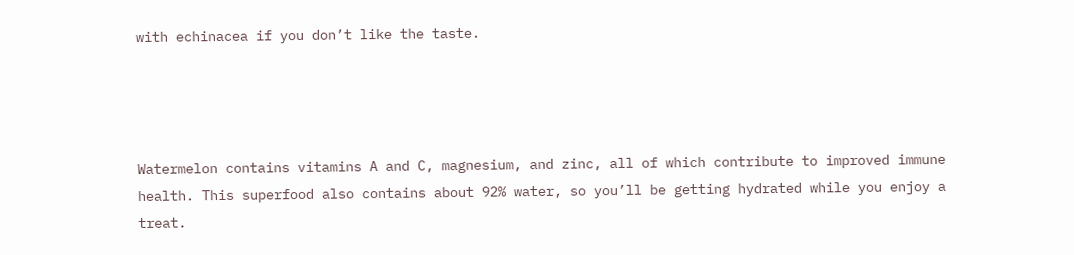with echinacea if you don’t like the taste.




Watermelon contains vitamins A and C, magnesium, and zinc, all of which contribute to improved immune health. This superfood also contains about 92% water, so you’ll be getting hydrated while you enjoy a treat.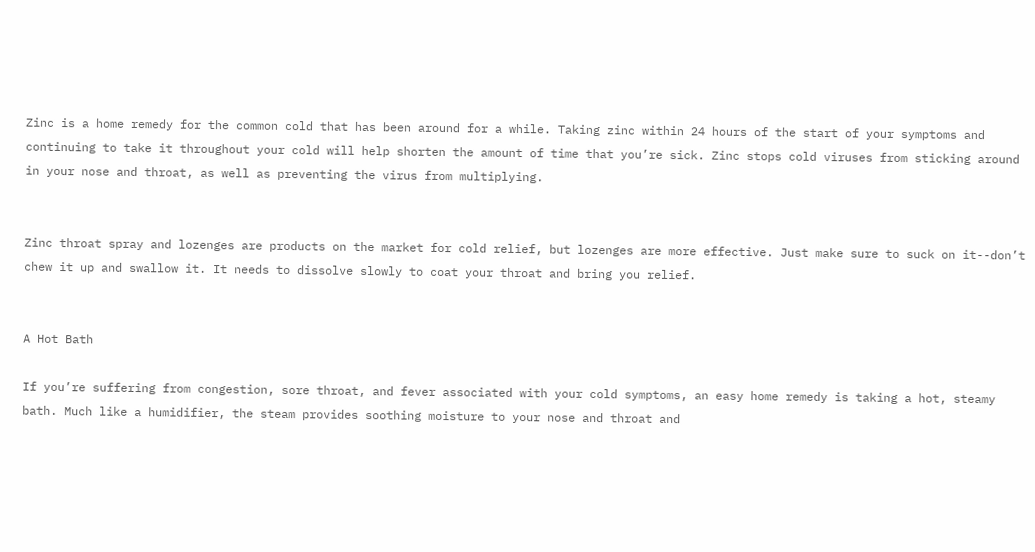Zinc is a home remedy for the common cold that has been around for a while. Taking zinc within 24 hours of the start of your symptoms and continuing to take it throughout your cold will help shorten the amount of time that you’re sick. Zinc stops cold viruses from sticking around in your nose and throat, as well as preventing the virus from multiplying.


Zinc throat spray and lozenges are products on the market for cold relief, but lozenges are more effective. Just make sure to suck on it--don’t chew it up and swallow it. It needs to dissolve slowly to coat your throat and bring you relief.


A Hot Bath

If you’re suffering from congestion, sore throat, and fever associated with your cold symptoms, an easy home remedy is taking a hot, steamy bath. Much like a humidifier, the steam provides soothing moisture to your nose and throat and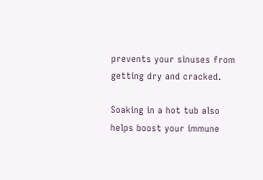prevents your sinuses from getting dry and cracked.

Soaking in a hot tub also helps boost your immune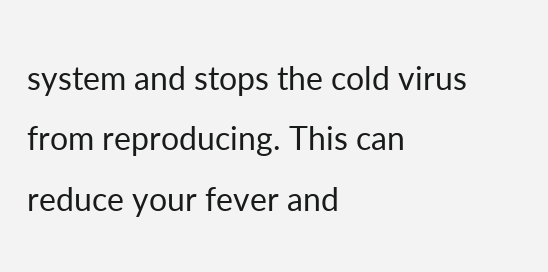system and stops the cold virus from reproducing. This can reduce your fever and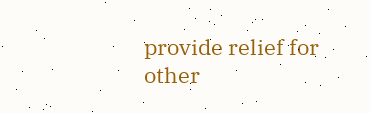provide relief for other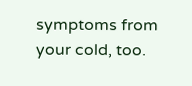symptoms from your cold, too.